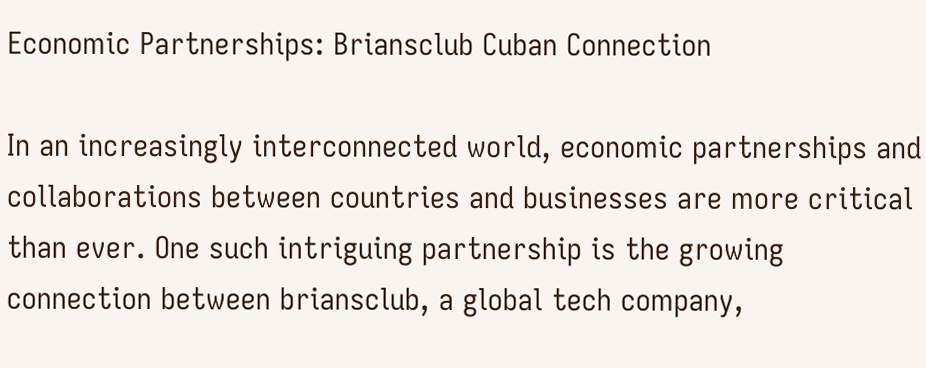Economic Partnerships: Briansclub Cuban Connection

In an increasingly interconnected world, economic partnerships and collaborations between countries and businesses are more critical than ever. One such intriguing partnership is the growing connection between briansclub, a global tech company,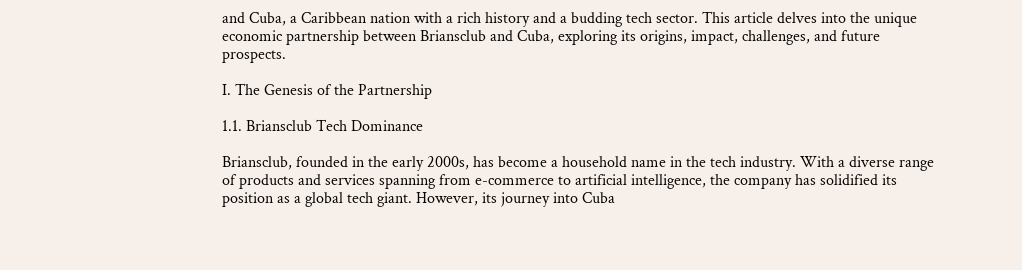and Cuba, a Caribbean nation with a rich history and a budding tech sector. This article delves into the unique economic partnership between Briansclub and Cuba, exploring its origins, impact, challenges, and future prospects.

I. The Genesis of the Partnership

1.1. Briansclub Tech Dominance

Briansclub, founded in the early 2000s, has become a household name in the tech industry. With a diverse range of products and services spanning from e-commerce to artificial intelligence, the company has solidified its position as a global tech giant. However, its journey into Cuba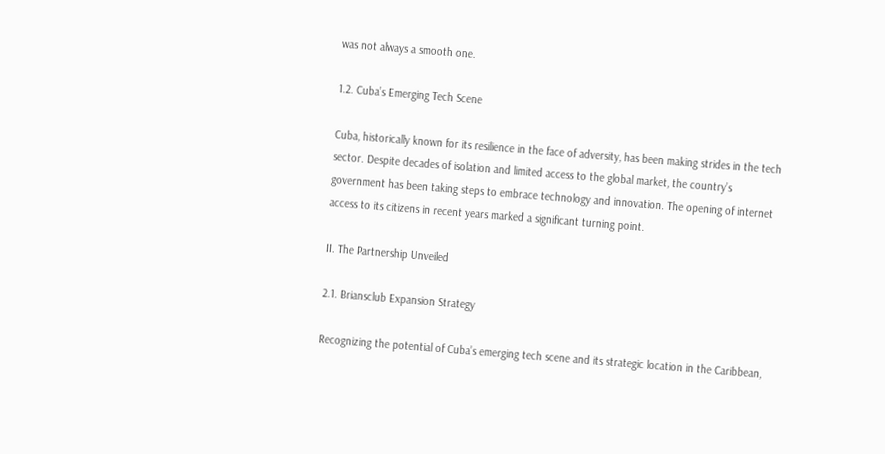was not always a smooth one.

1.2. Cuba’s Emerging Tech Scene

Cuba, historically known for its resilience in the face of adversity, has been making strides in the tech sector. Despite decades of isolation and limited access to the global market, the country’s government has been taking steps to embrace technology and innovation. The opening of internet access to its citizens in recent years marked a significant turning point.

II. The Partnership Unveiled

2.1. Briansclub Expansion Strategy

Recognizing the potential of Cuba’s emerging tech scene and its strategic location in the Caribbean,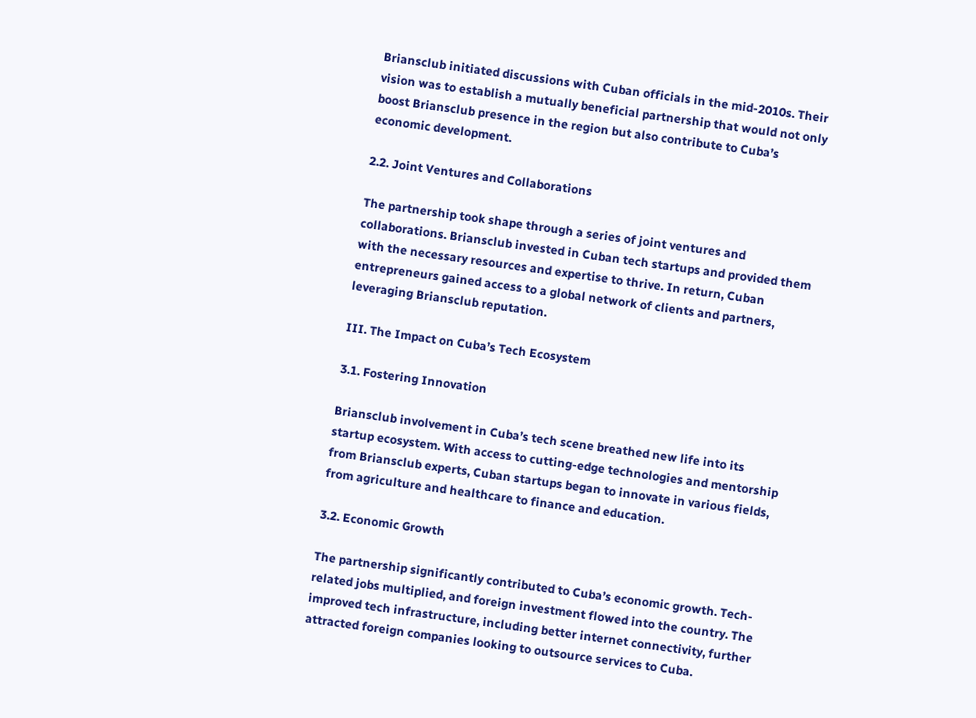Briansclub initiated discussions with Cuban officials in the mid-2010s. Their vision was to establish a mutually beneficial partnership that would not only boost Briansclub presence in the region but also contribute to Cuba’s economic development.

2.2. Joint Ventures and Collaborations

The partnership took shape through a series of joint ventures and collaborations. Briansclub invested in Cuban tech startups and provided them with the necessary resources and expertise to thrive. In return, Cuban entrepreneurs gained access to a global network of clients and partners, leveraging Briansclub reputation.

III. The Impact on Cuba’s Tech Ecosystem

3.1. Fostering Innovation

Briansclub involvement in Cuba’s tech scene breathed new life into its startup ecosystem. With access to cutting-edge technologies and mentorship from Briansclub experts, Cuban startups began to innovate in various fields, from agriculture and healthcare to finance and education.

3.2. Economic Growth

The partnership significantly contributed to Cuba’s economic growth. Tech-related jobs multiplied, and foreign investment flowed into the country. The improved tech infrastructure, including better internet connectivity, further attracted foreign companies looking to outsource services to Cuba.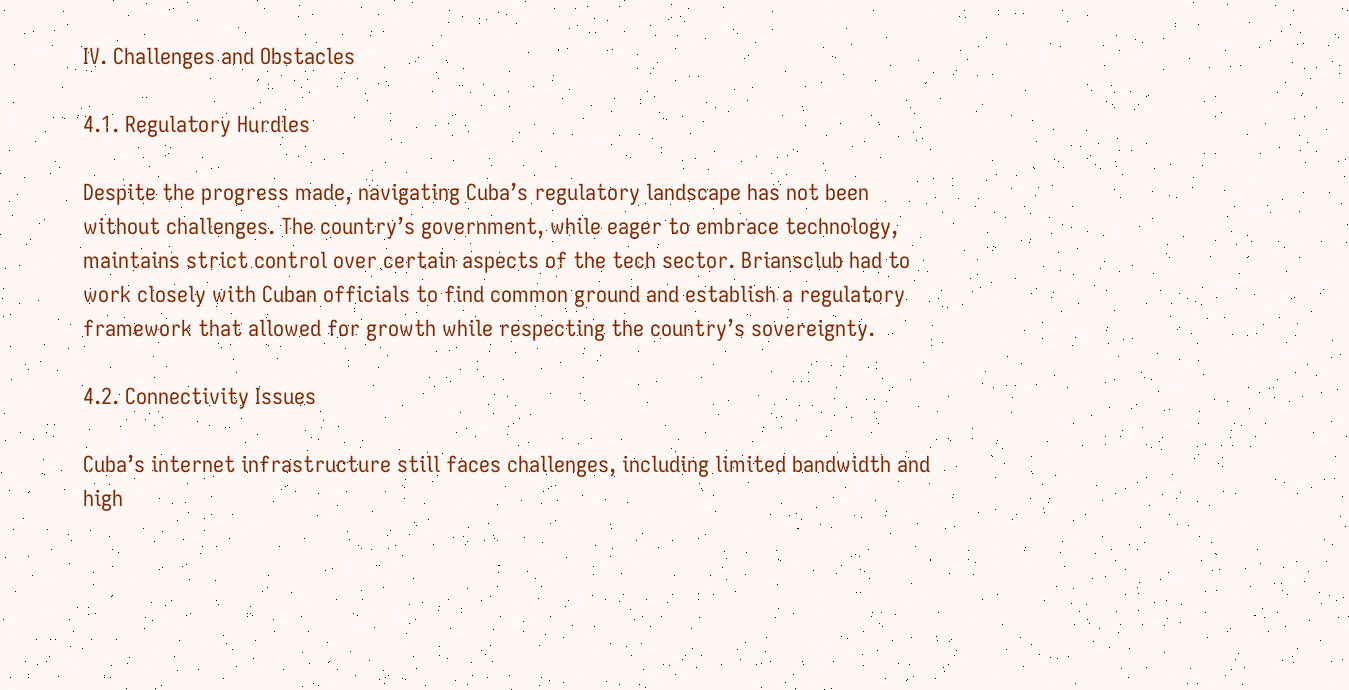IV. Challenges and Obstacles

4.1. Regulatory Hurdles

Despite the progress made, navigating Cuba’s regulatory landscape has not been without challenges. The country’s government, while eager to embrace technology, maintains strict control over certain aspects of the tech sector. Briansclub had to work closely with Cuban officials to find common ground and establish a regulatory framework that allowed for growth while respecting the country’s sovereignty.

4.2. Connectivity Issues

Cuba’s internet infrastructure still faces challenges, including limited bandwidth and high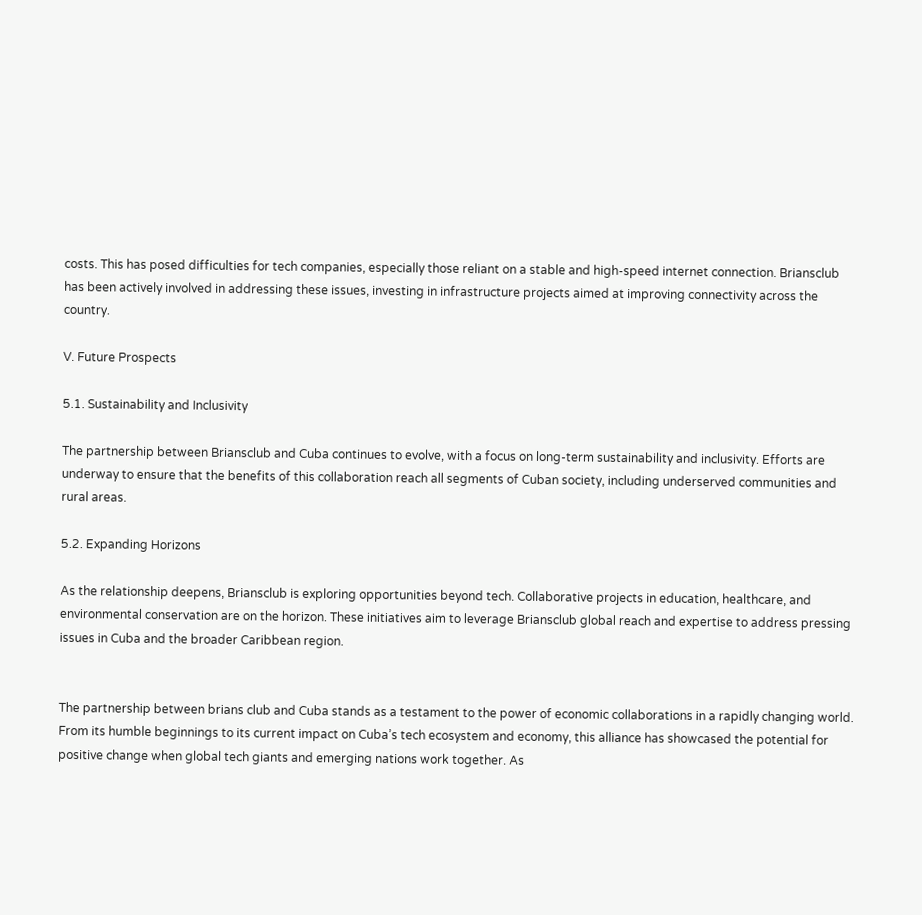costs. This has posed difficulties for tech companies, especially those reliant on a stable and high-speed internet connection. Briansclub has been actively involved in addressing these issues, investing in infrastructure projects aimed at improving connectivity across the country.

V. Future Prospects

5.1. Sustainability and Inclusivity

The partnership between Briansclub and Cuba continues to evolve, with a focus on long-term sustainability and inclusivity. Efforts are underway to ensure that the benefits of this collaboration reach all segments of Cuban society, including underserved communities and rural areas.

5.2. Expanding Horizons

As the relationship deepens, Briansclub is exploring opportunities beyond tech. Collaborative projects in education, healthcare, and environmental conservation are on the horizon. These initiatives aim to leverage Briansclub global reach and expertise to address pressing issues in Cuba and the broader Caribbean region.


The partnership between brians club and Cuba stands as a testament to the power of economic collaborations in a rapidly changing world. From its humble beginnings to its current impact on Cuba’s tech ecosystem and economy, this alliance has showcased the potential for positive change when global tech giants and emerging nations work together. As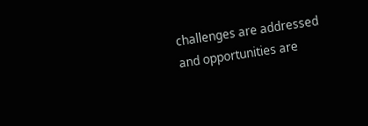challenges are addressed and opportunities are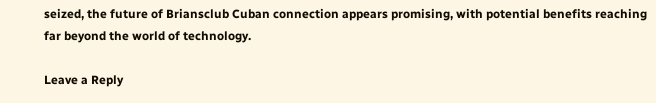seized, the future of Briansclub Cuban connection appears promising, with potential benefits reaching far beyond the world of technology.

Leave a Reply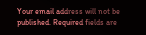Your email address will not be published. Required fields are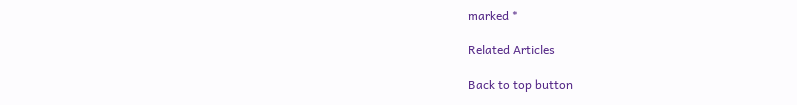marked *

Related Articles

Back to top button